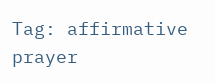Tag: affirmative prayer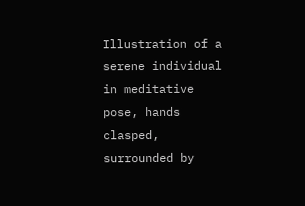Illustration of a serene individual in meditative pose, hands clasped, surrounded by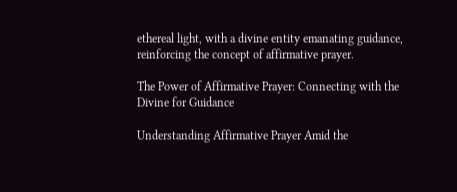ethereal light, with a divine entity emanating guidance, reinforcing the concept of affirmative prayer.

The Power of Affirmative Prayer: Connecting with the Divine for Guidance

Understanding Affirmative Prayer Amid the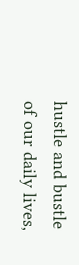hustle and bustle of our daily lives,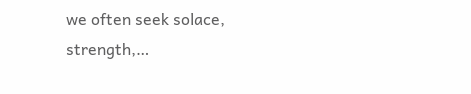we often seek solace, strength,…